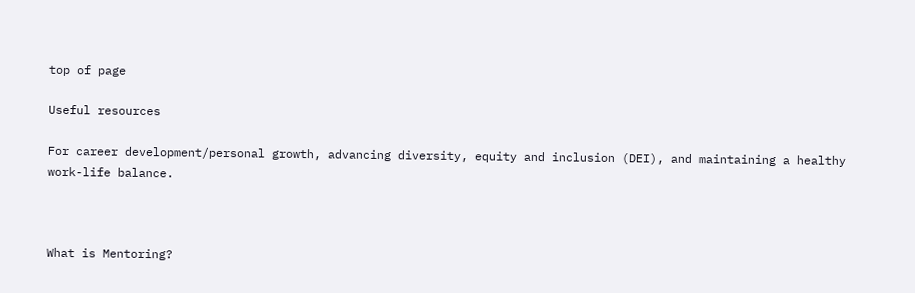top of page

Useful resources

For career development/personal growth, advancing diversity, equity and inclusion (DEI), and maintaining a healthy work-life balance.



What is Mentoring?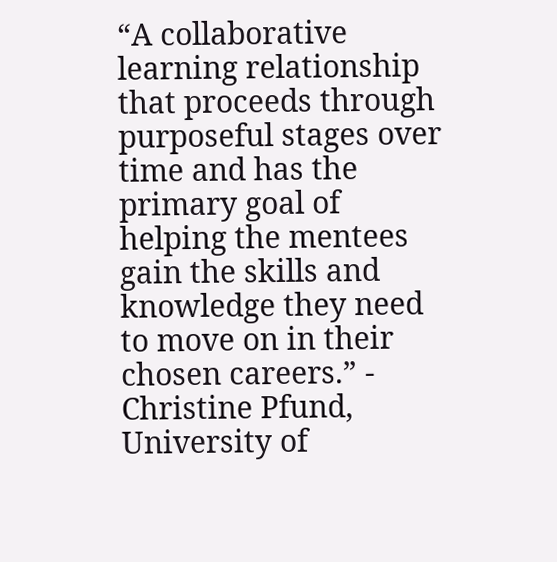“A collaborative learning relationship that proceeds through purposeful stages over time and has the primary goal of helping the mentees gain the skills and knowledge they need to move on in their chosen careers.” - Christine Pfund, University of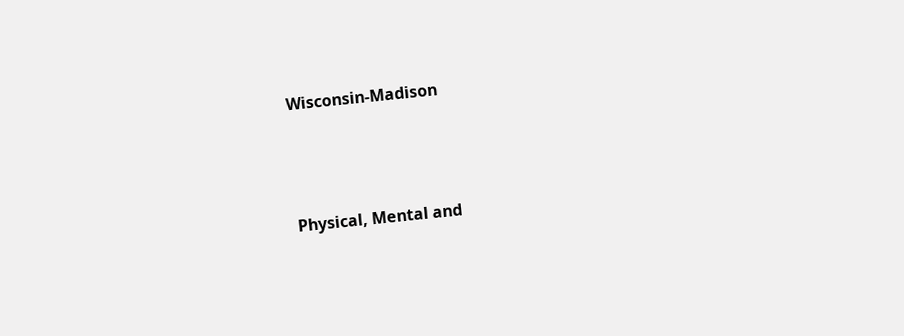Wisconsin-Madison




Physical, Mental and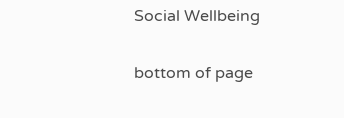Social Wellbeing

bottom of page